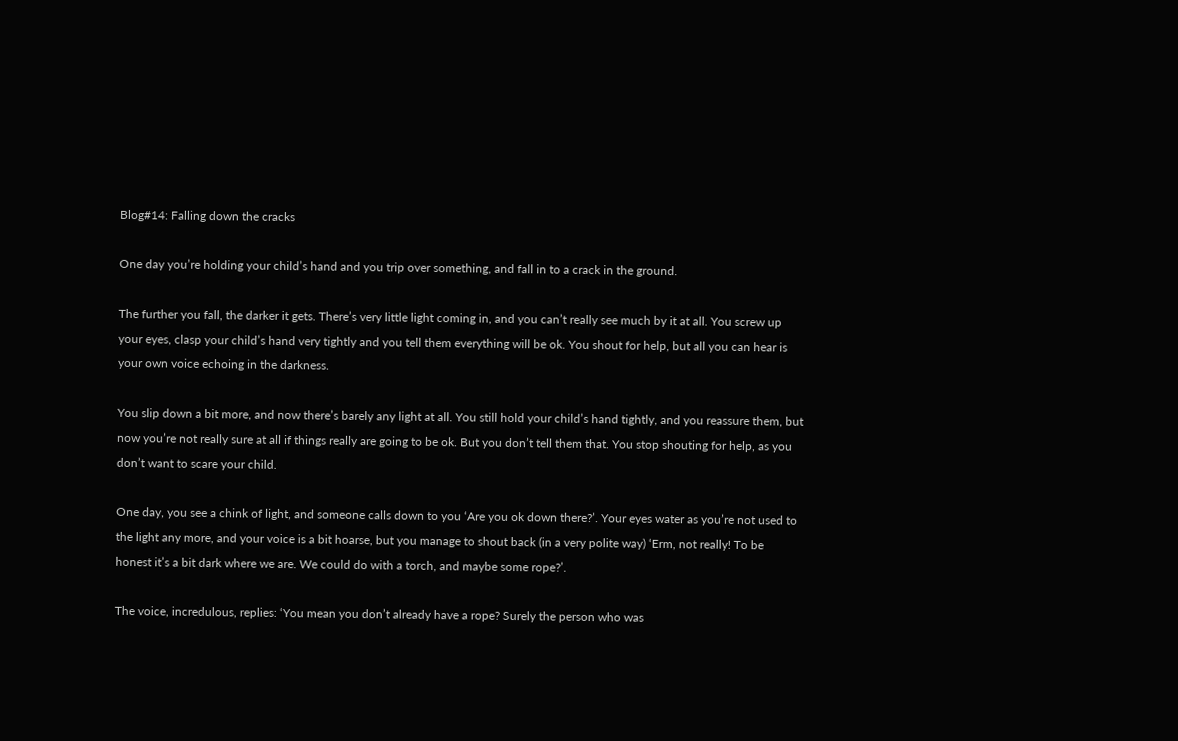Blog#14: Falling down the cracks

One day you’re holding your child’s hand and you trip over something, and fall in to a crack in the ground.

The further you fall, the darker it gets. There’s very little light coming in, and you can’t really see much by it at all. You screw up your eyes, clasp your child’s hand very tightly and you tell them everything will be ok. You shout for help, but all you can hear is your own voice echoing in the darkness.

You slip down a bit more, and now there’s barely any light at all. You still hold your child’s hand tightly, and you reassure them, but now you’re not really sure at all if things really are going to be ok. But you don’t tell them that. You stop shouting for help, as you don’t want to scare your child.

One day, you see a chink of light, and someone calls down to you ‘Are you ok down there?’. Your eyes water as you’re not used to the light any more, and your voice is a bit hoarse, but you manage to shout back (in a very polite way) ‘Erm, not really! To be honest it’s a bit dark where we are. We could do with a torch, and maybe some rope?’.

The voice, incredulous, replies: ‘You mean you don’t already have a rope? Surely the person who was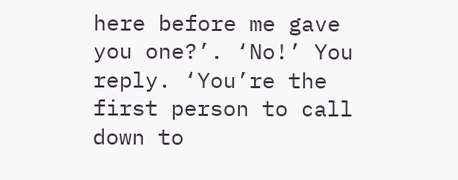here before me gave you one?’. ‘No!’ You reply. ‘You’re the first person to call down to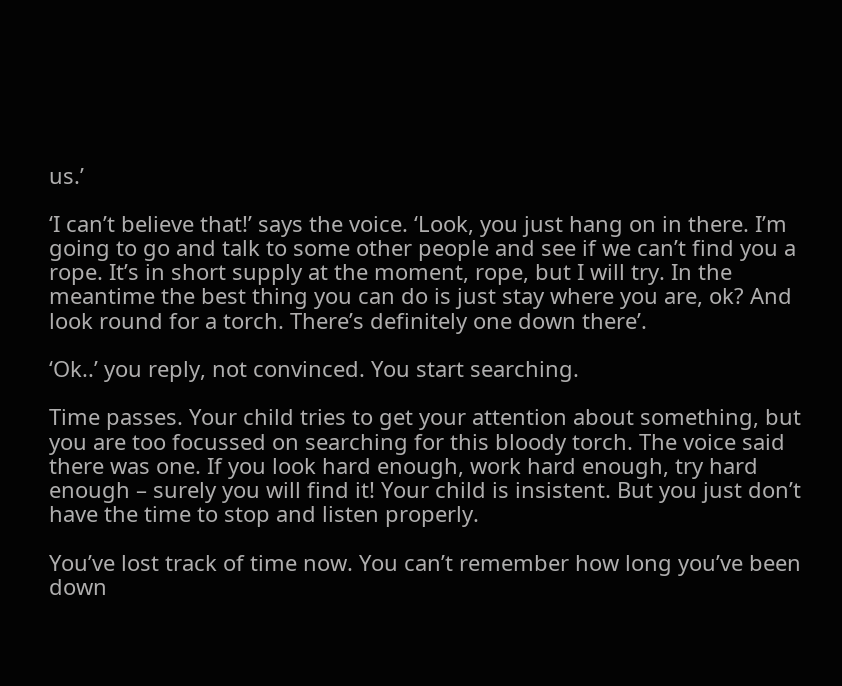us.’

‘I can’t believe that!’ says the voice. ‘Look, you just hang on in there. I’m going to go and talk to some other people and see if we can’t find you a rope. It’s in short supply at the moment, rope, but I will try. In the meantime the best thing you can do is just stay where you are, ok? And look round for a torch. There’s definitely one down there’.

‘Ok..’ you reply, not convinced. You start searching.

Time passes. Your child tries to get your attention about something, but you are too focussed on searching for this bloody torch. The voice said there was one. If you look hard enough, work hard enough, try hard enough – surely you will find it! Your child is insistent. But you just don’t have the time to stop and listen properly.

You’ve lost track of time now. You can’t remember how long you’ve been down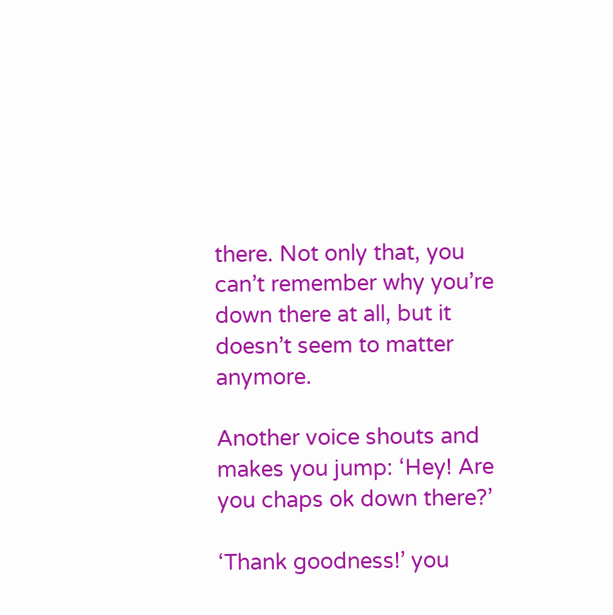there. Not only that, you can’t remember why you’re down there at all, but it doesn’t seem to matter anymore.

Another voice shouts and makes you jump: ‘Hey! Are you chaps ok down there?’

‘Thank goodness!’ you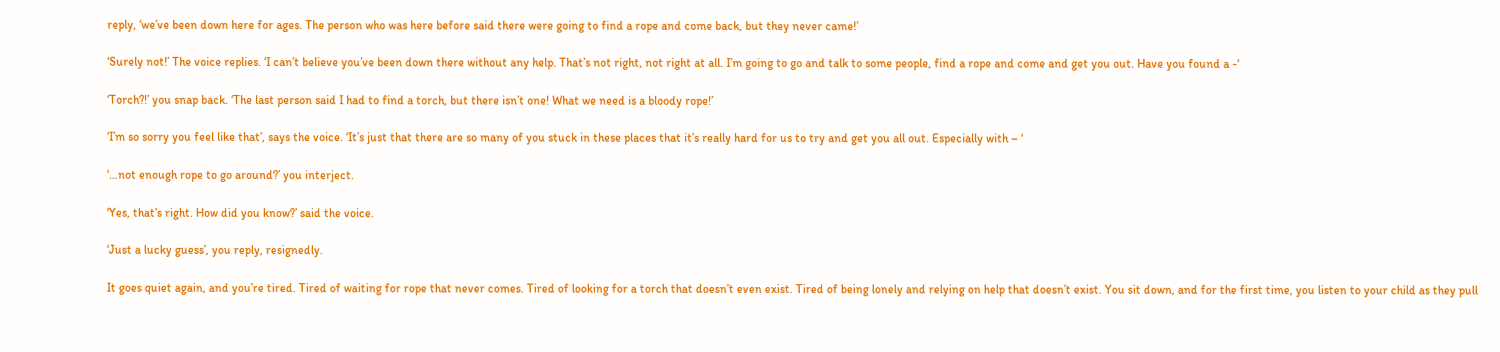reply, ‘we’ve been down here for ages. The person who was here before said there were going to find a rope and come back, but they never came!’

‘Surely not!’ The voice replies. ‘I can’t believe you’ve been down there without any help. That’s not right, not right at all. I’m going to go and talk to some people, find a rope and come and get you out. Have you found a -‘

‘Torch?!’ you snap back. ‘The last person said I had to find a torch, but there isn’t one! What we need is a bloody rope!’

‘I’m so sorry you feel like that’, says the voice. ‘It’s just that there are so many of you stuck in these places that it’s really hard for us to try and get you all out. Especially with – ‘

‘…not enough rope to go around?’ you interject.

‘Yes, that’s right. How did you know?’ said the voice.

‘Just a lucky guess’, you reply, resignedly.

It goes quiet again, and you’re tired. Tired of waiting for rope that never comes. Tired of looking for a torch that doesn’t even exist. Tired of being lonely and relying on help that doesn’t exist. You sit down, and for the first time, you listen to your child as they pull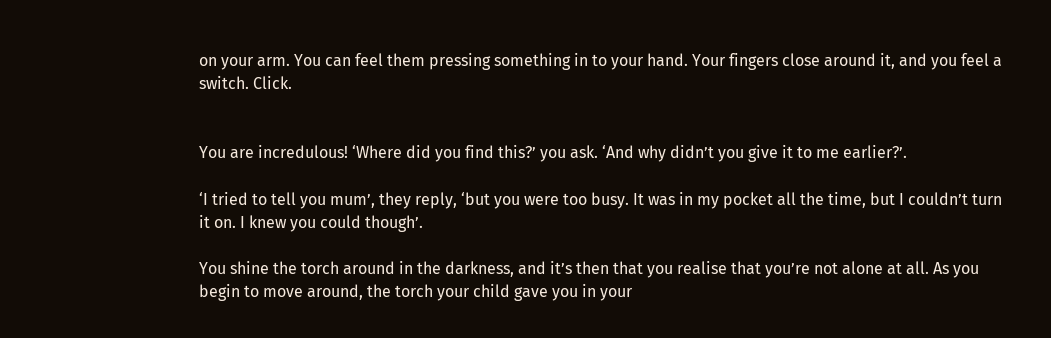on your arm. You can feel them pressing something in to your hand. Your fingers close around it, and you feel a switch. Click.


You are incredulous! ‘Where did you find this?’ you ask. ‘And why didn’t you give it to me earlier?’.

‘I tried to tell you mum’, they reply, ‘but you were too busy. It was in my pocket all the time, but I couldn’t turn it on. I knew you could though’.

You shine the torch around in the darkness, and it’s then that you realise that you’re not alone at all. As you begin to move around, the torch your child gave you in your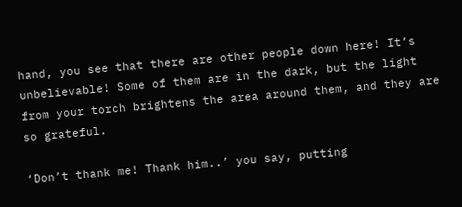hand, you see that there are other people down here! It’s unbelievable! Some of them are in the dark, but the light from your torch brightens the area around them, and they are so grateful.

‘Don’t thank me! Thank him..’ you say, putting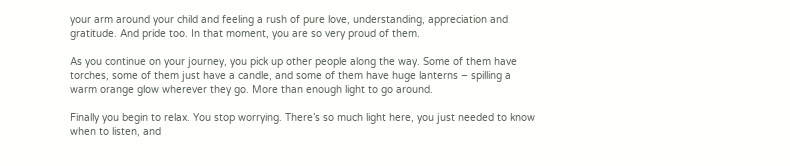your arm around your child and feeling a rush of pure love, understanding, appreciation and gratitude. And pride too. In that moment, you are so very proud of them.

As you continue on your journey, you pick up other people along the way. Some of them have torches, some of them just have a candle, and some of them have huge lanterns – spilling a warm orange glow wherever they go. More than enough light to go around.

Finally you begin to relax. You stop worrying. There’s so much light here, you just needed to know when to listen, and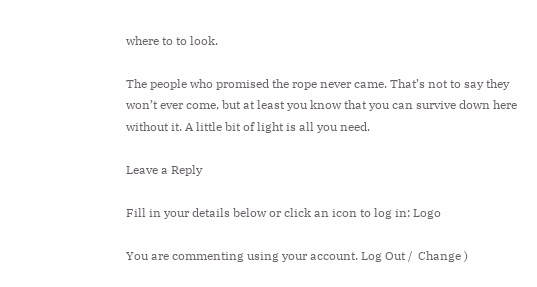where to to look.

The people who promised the rope never came. That’s not to say they won’t ever come, but at least you know that you can survive down here without it. A little bit of light is all you need.

Leave a Reply

Fill in your details below or click an icon to log in: Logo

You are commenting using your account. Log Out /  Change )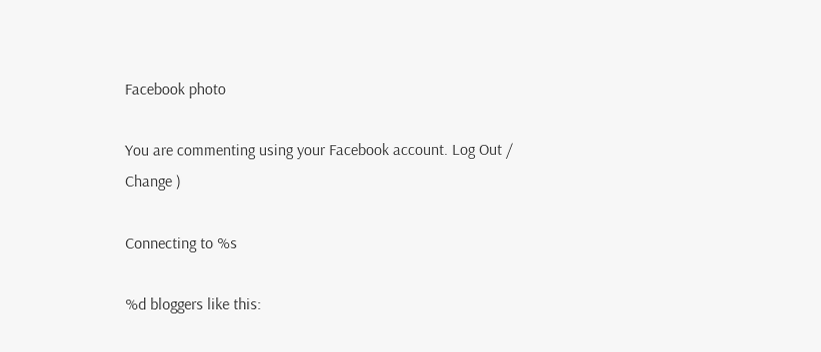Facebook photo

You are commenting using your Facebook account. Log Out /  Change )

Connecting to %s

%d bloggers like this: